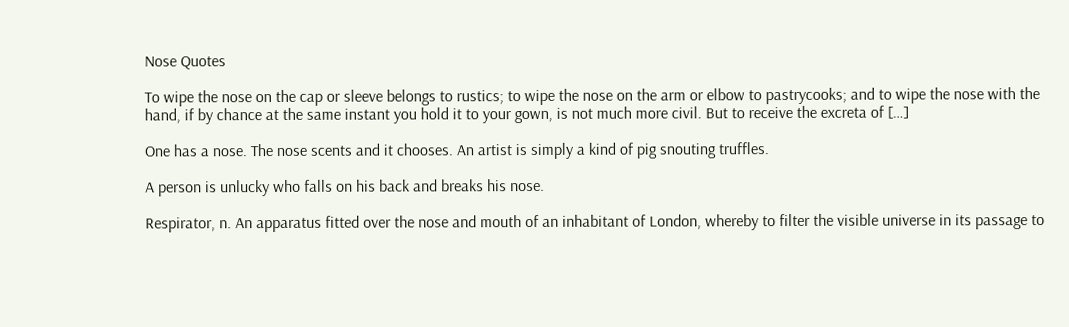Nose Quotes

To wipe the nose on the cap or sleeve belongs to rustics; to wipe the nose on the arm or elbow to pastrycooks; and to wipe the nose with the hand, if by chance at the same instant you hold it to your gown, is not much more civil. But to receive the excreta of […]

One has a nose. The nose scents and it chooses. An artist is simply a kind of pig snouting truffles.

A person is unlucky who falls on his back and breaks his nose.

Respirator, n. An apparatus fitted over the nose and mouth of an inhabitant of London, whereby to filter the visible universe in its passage to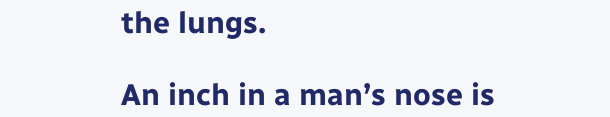the lungs.

An inch in a man’s nose is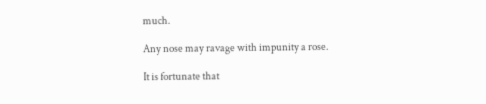much.

Any nose may ravage with impunity a rose.

It is fortunate that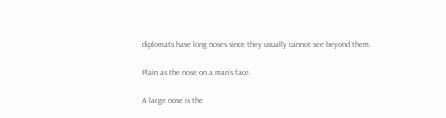diplomats have long noses since they usually cannot see beyond them.

Plain as the nose on a man’s face.

A large nose is the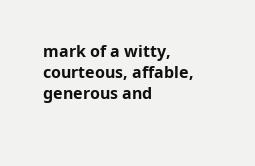mark of a witty, courteous, affable, generous and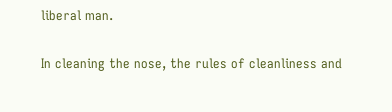liberal man.

In cleaning the nose, the rules of cleanliness and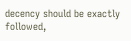decency should be exactly followed,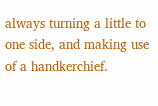always turning a little to one side, and making use of a handkerchief.